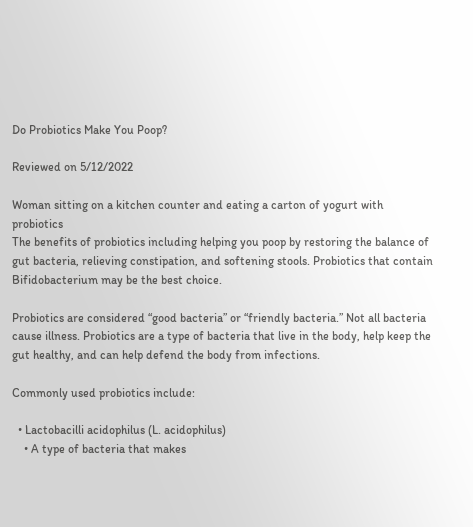Do Probiotics Make You Poop?

Reviewed on 5/12/2022

Woman sitting on a kitchen counter and eating a carton of yogurt with probiotics
The benefits of probiotics including helping you poop by restoring the balance of gut bacteria, relieving constipation, and softening stools. Probiotics that contain Bifidobacterium may be the best choice.

Probiotics are considered “good bacteria” or “friendly bacteria.” Not all bacteria cause illness. Probiotics are a type of bacteria that live in the body, help keep the gut healthy, and can help defend the body from infections.

Commonly used probiotics include:

  • Lactobacilli acidophilus (L. acidophilus)
    • A type of bacteria that makes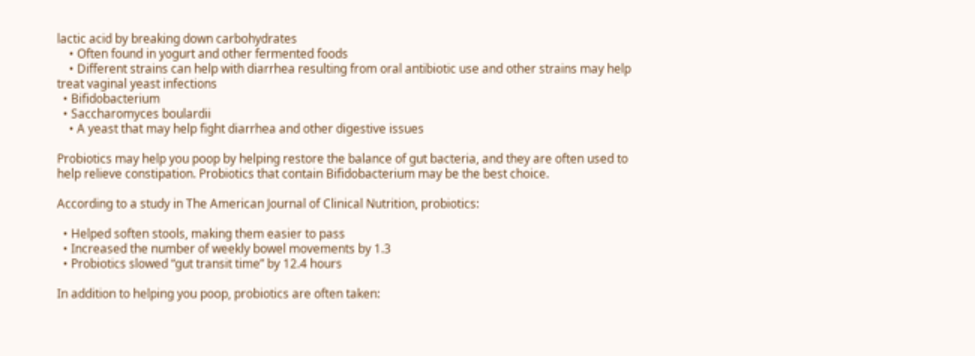lactic acid by breaking down carbohydrates
    • Often found in yogurt and other fermented foods
    • Different strains can help with diarrhea resulting from oral antibiotic use and other strains may help treat vaginal yeast infections
  • Bifidobacterium
  • Saccharomyces boulardii
    • A yeast that may help fight diarrhea and other digestive issues

Probiotics may help you poop by helping restore the balance of gut bacteria, and they are often used to help relieve constipation. Probiotics that contain Bifidobacterium may be the best choice.

According to a study in The American Journal of Clinical Nutrition, probiotics:

  • Helped soften stools, making them easier to pass
  • Increased the number of weekly bowel movements by 1.3
  • Probiotics slowed “gut transit time” by 12.4 hours

In addition to helping you poop, probiotics are often taken: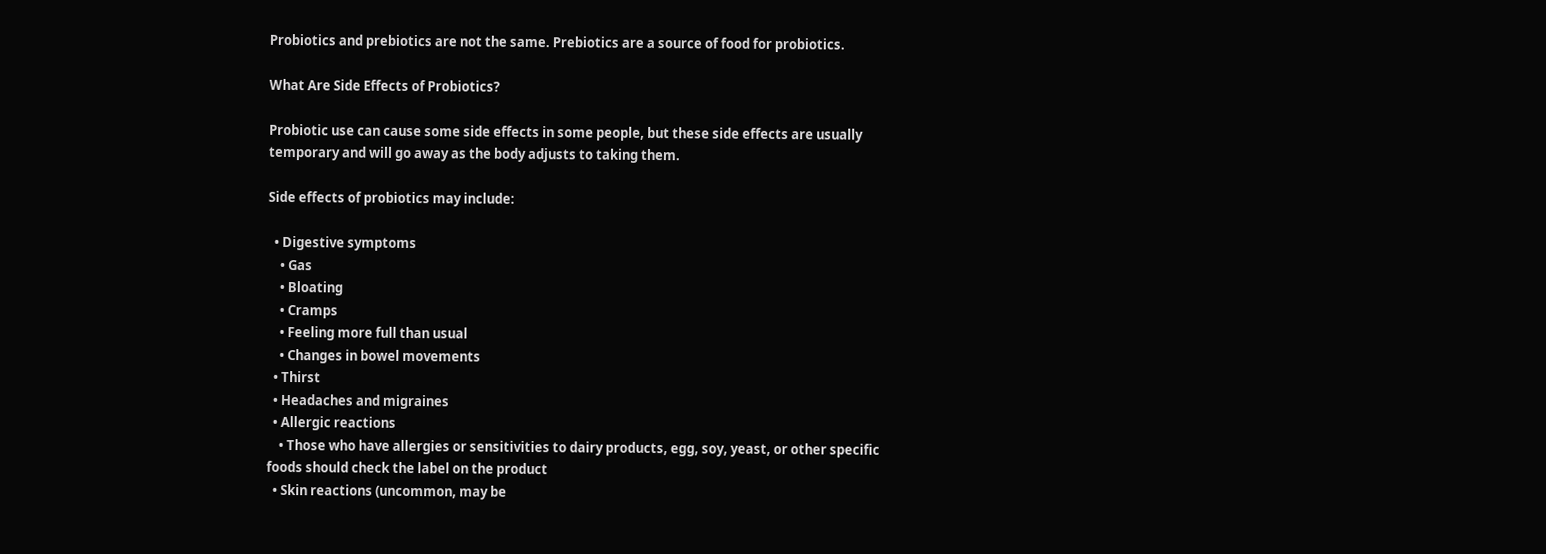Probiotics and prebiotics are not the same. Prebiotics are a source of food for probiotics.

What Are Side Effects of Probiotics?

Probiotic use can cause some side effects in some people, but these side effects are usually temporary and will go away as the body adjusts to taking them.

Side effects of probiotics may include:

  • Digestive symptoms
    • Gas
    • Bloating
    • Cramps
    • Feeling more full than usual
    • Changes in bowel movements
  • Thirst
  • Headaches and migraines
  • Allergic reactions
    • Those who have allergies or sensitivities to dairy products, egg, soy, yeast, or other specific foods should check the label on the product
  • Skin reactions (uncommon, may be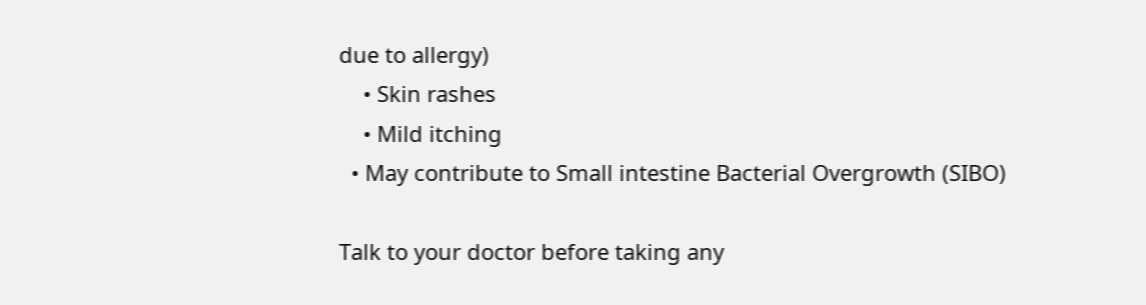due to allergy)
    • Skin rashes
    • Mild itching
  • May contribute to Small intestine Bacterial Overgrowth (SIBO)

Talk to your doctor before taking any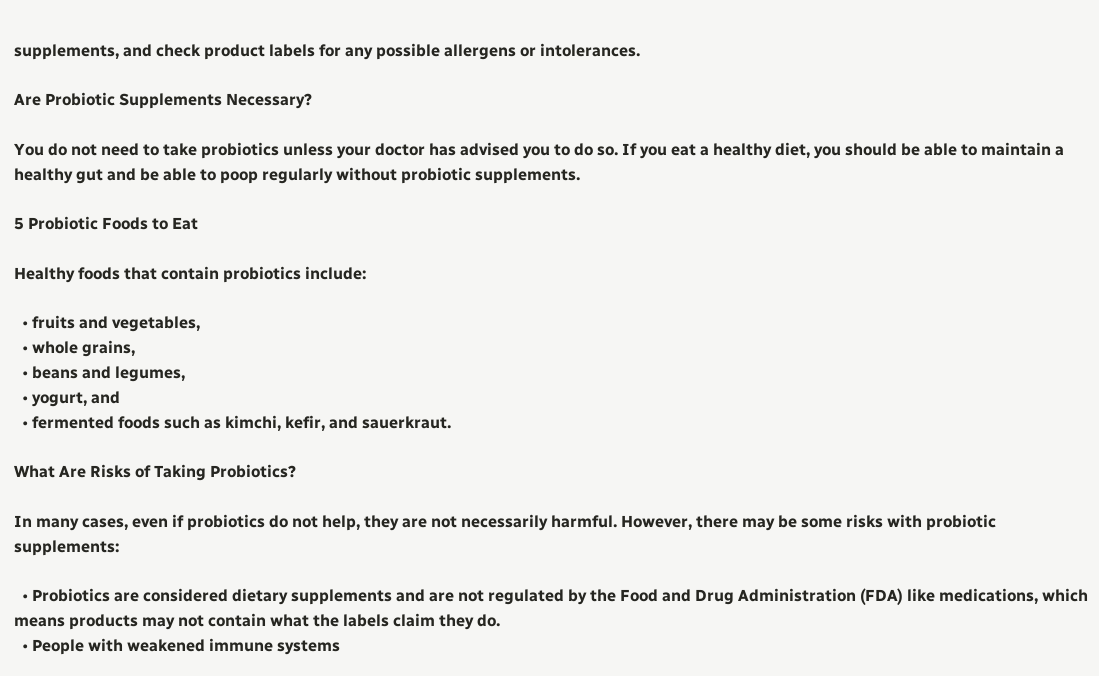supplements, and check product labels for any possible allergens or intolerances.

Are Probiotic Supplements Necessary?

You do not need to take probiotics unless your doctor has advised you to do so. If you eat a healthy diet, you should be able to maintain a healthy gut and be able to poop regularly without probiotic supplements.

5 Probiotic Foods to Eat

Healthy foods that contain probiotics include:

  • fruits and vegetables,
  • whole grains,
  • beans and legumes,
  • yogurt, and
  • fermented foods such as kimchi, kefir, and sauerkraut.

What Are Risks of Taking Probiotics?

In many cases, even if probiotics do not help, they are not necessarily harmful. However, there may be some risks with probiotic supplements:

  • Probiotics are considered dietary supplements and are not regulated by the Food and Drug Administration (FDA) like medications, which means products may not contain what the labels claim they do.
  • People with weakened immune systems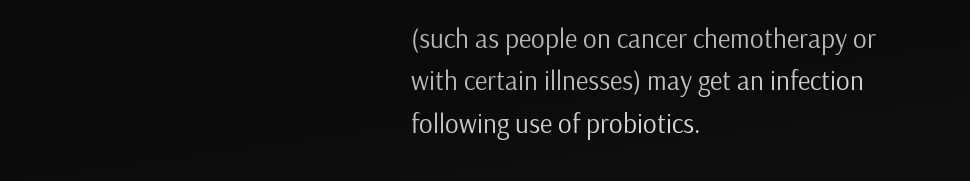(such as people on cancer chemotherapy or with certain illnesses) may get an infection following use of probiotics.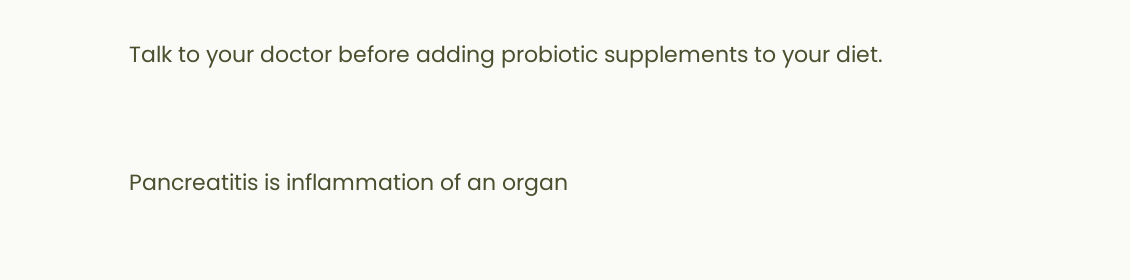Talk to your doctor before adding probiotic supplements to your diet.


Pancreatitis is inflammation of an organ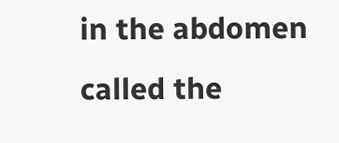in the abdomen called the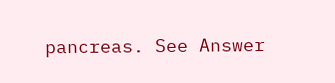pancreas. See Answer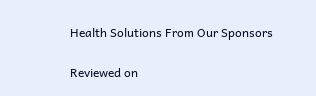Health Solutions From Our Sponsors

Reviewed on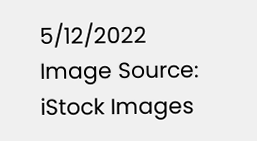5/12/2022
Image Source: iStock Images